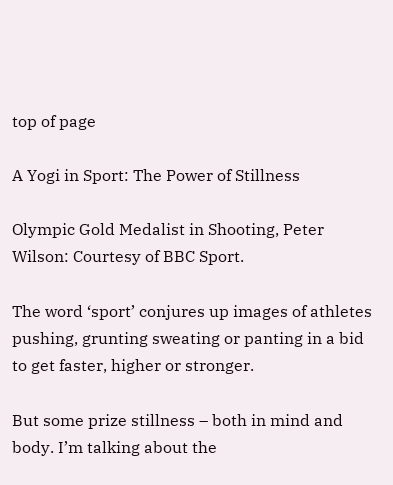top of page

A Yogi in Sport: The Power of Stillness

Olympic Gold Medalist in Shooting, Peter Wilson: Courtesy of BBC Sport.

The word ‘sport’ conjures up images of athletes pushing, grunting sweating or panting in a bid to get faster, higher or stronger.

But some prize stillness – both in mind and body. I’m talking about the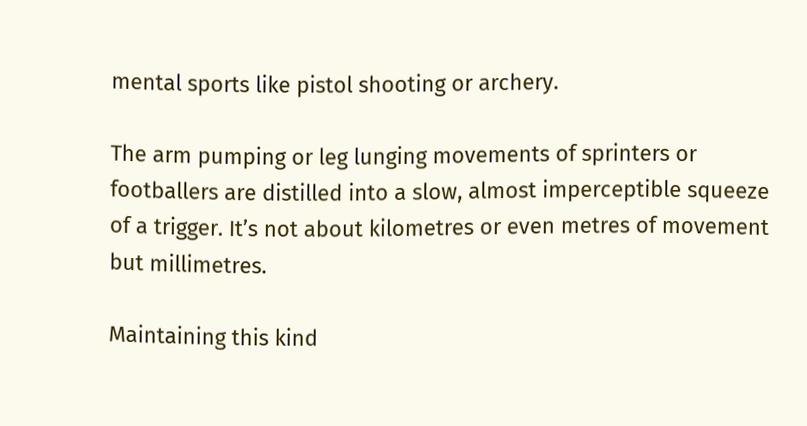mental sports like pistol shooting or archery.

The arm pumping or leg lunging movements of sprinters or footballers are distilled into a slow, almost imperceptible squeeze of a trigger. It’s not about kilometres or even metres of movement but millimetres.

Maintaining this kind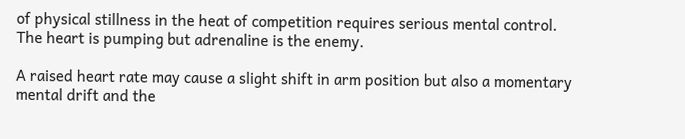of physical stillness in the heat of competition requires serious mental control. The heart is pumping but adrenaline is the enemy.

A raised heart rate may cause a slight shift in arm position but also a momentary mental drift and the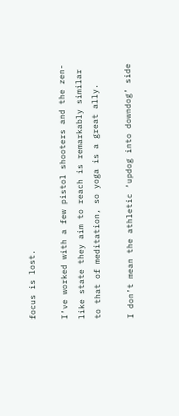focus is lost.

I’ve worked with a few pistol shooters and the zen-like state they aim to reach is remarkably similar to that of meditation, so yoga is a great ally.

I don’t mean the athletic ‘updog into downdog’ side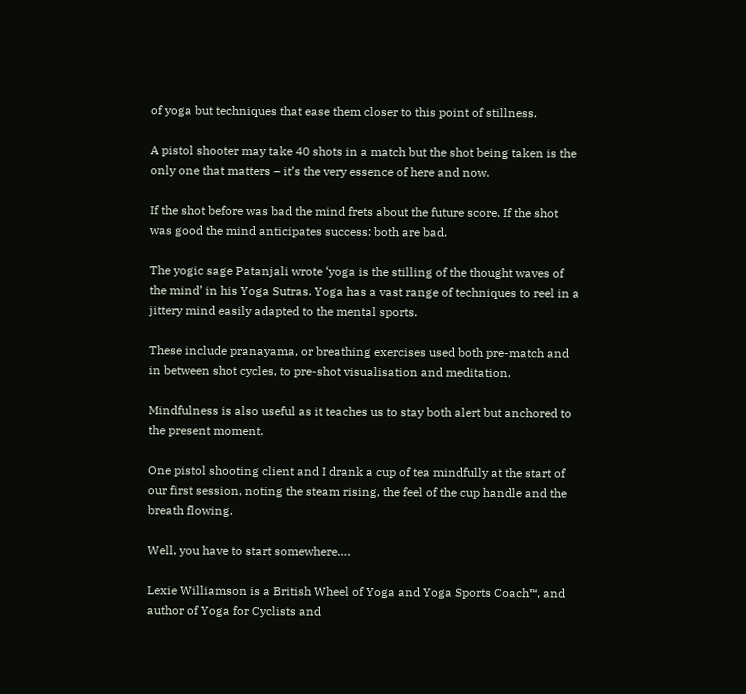of yoga but techniques that ease them closer to this point of stillness.

A pistol shooter may take 40 shots in a match but the shot being taken is the only one that matters – it’s the very essence of here and now.

If the shot before was bad the mind frets about the future score. If the shot was good the mind anticipates success: both are bad.

The yogic sage Patanjali wrote ‘yoga is the stilling of the thought waves of the mind’ in his Yoga Sutras. Yoga has a vast range of techniques to reel in a jittery mind easily adapted to the mental sports.

These include pranayama, or breathing exercises used both pre-match and in between shot cycles, to pre-shot visualisation and meditation.

Mindfulness is also useful as it teaches us to stay both alert but anchored to the present moment.

One pistol shooting client and I drank a cup of tea mindfully at the start of our first session, noting the steam rising, the feel of the cup handle and the breath flowing.

Well, you have to start somewhere….

Lexie Williamson is a British Wheel of Yoga and Yoga Sports Coach™, and author of Yoga for Cyclists and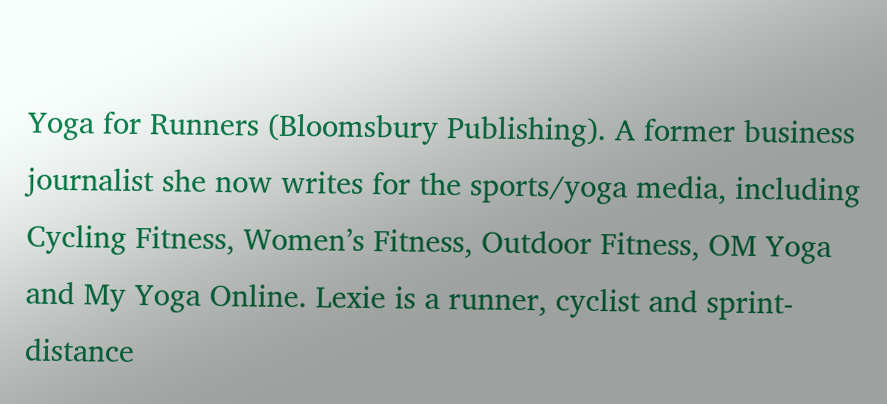Yoga for Runners (Bloomsbury Publishing). A former business journalist she now writes for the sports/yoga media, including Cycling Fitness, Women’s Fitness, Outdoor Fitness, OM Yoga and My Yoga Online. Lexie is a runner, cyclist and sprint-distance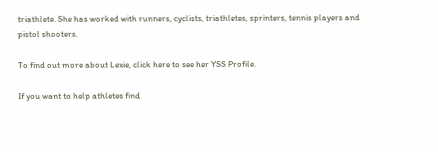triathlete. She has worked with runners, cyclists, triathletes, sprinters, tennis players and pistol shooters.

To find out more about Lexie, click here to see her YSS Profile.

If you want to help athletes find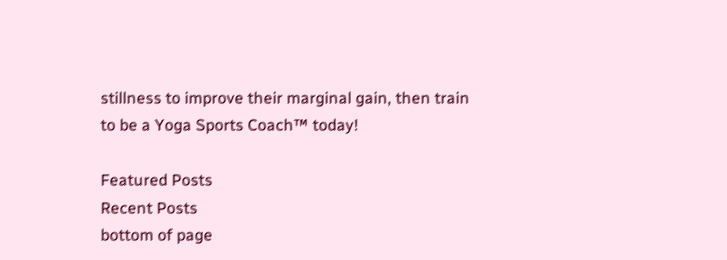stillness to improve their marginal gain, then train to be a Yoga Sports Coach™ today!

Featured Posts
Recent Posts
bottom of page